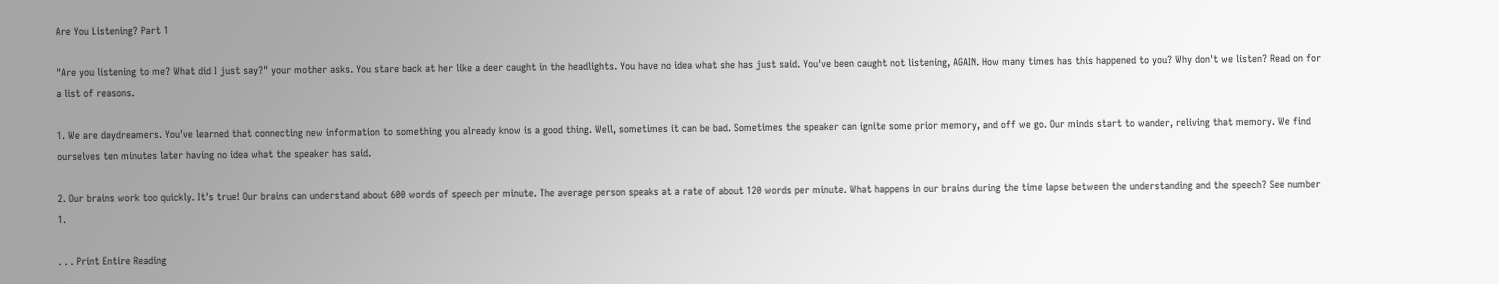Are You Listening? Part 1

"Are you listening to me? What did I just say?" your mother asks. You stare back at her like a deer caught in the headlights. You have no idea what she has just said. You've been caught not listening, AGAIN. How many times has this happened to you? Why don't we listen? Read on for a list of reasons.

1. We are daydreamers. You've learned that connecting new information to something you already know is a good thing. Well, sometimes it can be bad. Sometimes the speaker can ignite some prior memory, and off we go. Our minds start to wander, reliving that memory. We find ourselves ten minutes later having no idea what the speaker has said.

2. Our brains work too quickly. It's true! Our brains can understand about 600 words of speech per minute. The average person speaks at a rate of about 120 words per minute. What happens in our brains during the time lapse between the understanding and the speech? See number 1.

. . . Print Entire Reading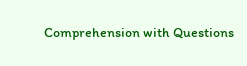Comprehension with Questions